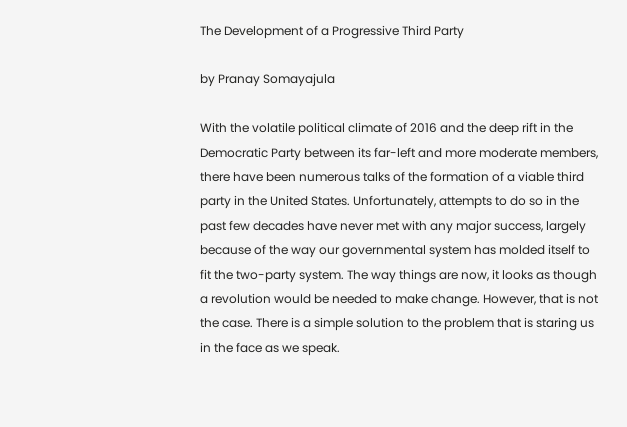The Development of a Progressive Third Party

by Pranay Somayajula

With the volatile political climate of 2016 and the deep rift in the Democratic Party between its far-left and more moderate members, there have been numerous talks of the formation of a viable third party in the United States. Unfortunately, attempts to do so in the past few decades have never met with any major success, largely because of the way our governmental system has molded itself to fit the two-party system. The way things are now, it looks as though a revolution would be needed to make change. However, that is not the case. There is a simple solution to the problem that is staring us in the face as we speak.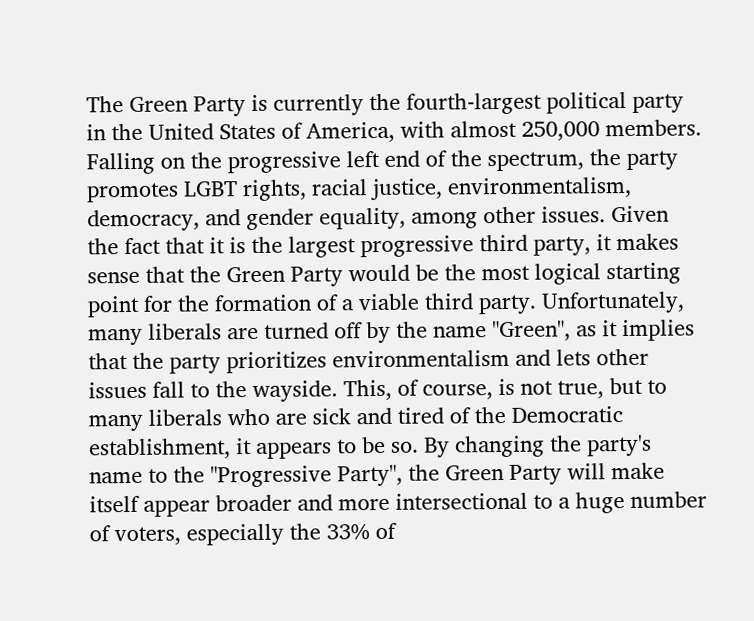The Green Party is currently the fourth-largest political party in the United States of America, with almost 250,000 members. Falling on the progressive left end of the spectrum, the party promotes LGBT rights, racial justice, environmentalism, democracy, and gender equality, among other issues. Given the fact that it is the largest progressive third party, it makes sense that the Green Party would be the most logical starting point for the formation of a viable third party. Unfortunately, many liberals are turned off by the name "Green", as it implies that the party prioritizes environmentalism and lets other issues fall to the wayside. This, of course, is not true, but to many liberals who are sick and tired of the Democratic establishment, it appears to be so. By changing the party's name to the "Progressive Party", the Green Party will make itself appear broader and more intersectional to a huge number of voters, especially the 33% of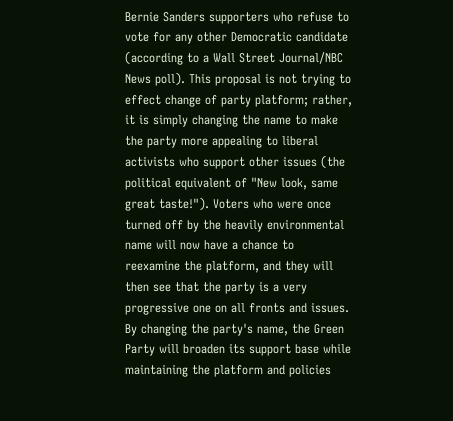Bernie Sanders supporters who refuse to vote for any other Democratic candidate (according to a Wall Street Journal/NBC News poll). This proposal is not trying to effect change of party platform; rather, it is simply changing the name to make the party more appealing to liberal activists who support other issues (the political equivalent of "New look, same great taste!"). Voters who were once turned off by the heavily environmental name will now have a chance to reexamine the platform, and they will then see that the party is a very progressive one on all fronts and issues. By changing the party's name, the Green Party will broaden its support base while maintaining the platform and policies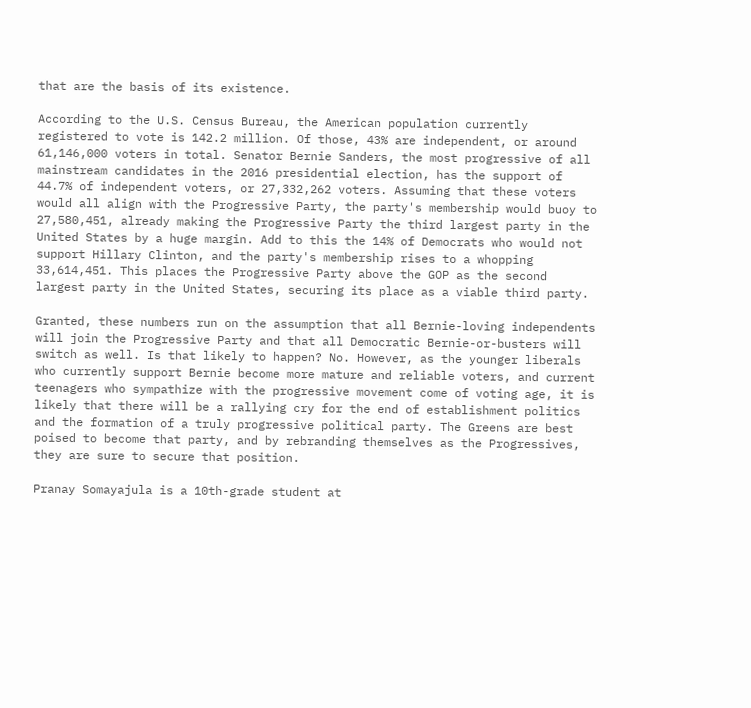that are the basis of its existence.

According to the U.S. Census Bureau, the American population currently registered to vote is 142.2 million. Of those, 43% are independent, or around 61,146,000 voters in total. Senator Bernie Sanders, the most progressive of all mainstream candidates in the 2016 presidential election, has the support of 44.7% of independent voters, or 27,332,262 voters. Assuming that these voters would all align with the Progressive Party, the party's membership would buoy to 27,580,451, already making the Progressive Party the third largest party in the United States by a huge margin. Add to this the 14% of Democrats who would not support Hillary Clinton, and the party's membership rises to a whopping 33,614,451. This places the Progressive Party above the GOP as the second largest party in the United States, securing its place as a viable third party.

Granted, these numbers run on the assumption that all Bernie-loving independents will join the Progressive Party and that all Democratic Bernie-or-busters will switch as well. Is that likely to happen? No. However, as the younger liberals who currently support Bernie become more mature and reliable voters, and current teenagers who sympathize with the progressive movement come of voting age, it is likely that there will be a rallying cry for the end of establishment politics and the formation of a truly progressive political party. The Greens are best poised to become that party, and by rebranding themselves as the Progressives, they are sure to secure that position.

Pranay Somayajula is a 10th-grade student at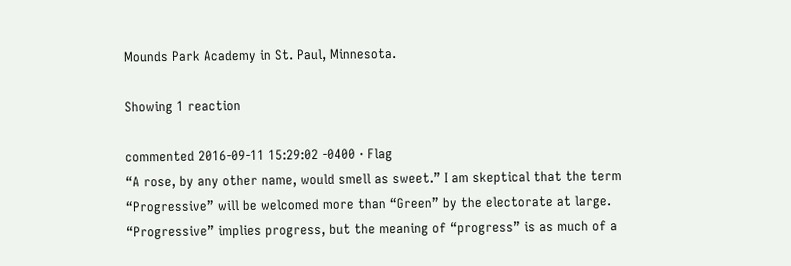Mounds Park Academy in St. Paul, Minnesota.

Showing 1 reaction

commented 2016-09-11 15:29:02 -0400 · Flag
“A rose, by any other name, would smell as sweet.” I am skeptical that the term “Progressive” will be welcomed more than “Green” by the electorate at large. “Progressive” implies progress, but the meaning of “progress” is as much of a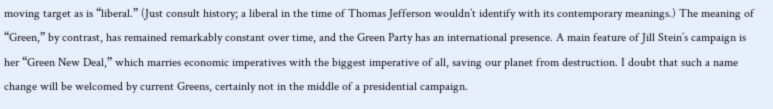moving target as is “liberal.” (Just consult history; a liberal in the time of Thomas Jefferson wouldn’t identify with its contemporary meanings.) The meaning of “Green,” by contrast, has remained remarkably constant over time, and the Green Party has an international presence. A main feature of Jill Stein’s campaign is her “Green New Deal,” which marries economic imperatives with the biggest imperative of all, saving our planet from destruction. I doubt that such a name change will be welcomed by current Greens, certainly not in the middle of a presidential campaign.